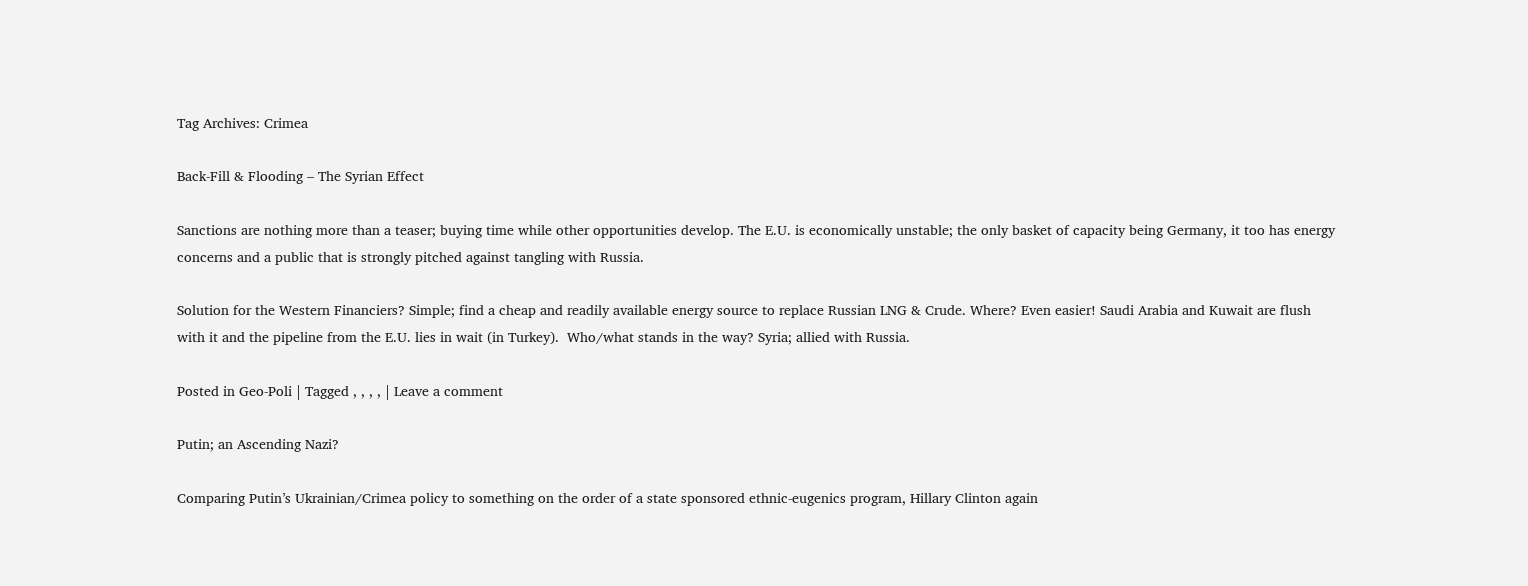Tag Archives: Crimea

Back-Fill & Flooding – The Syrian Effect

Sanctions are nothing more than a teaser; buying time while other opportunities develop. The E.U. is economically unstable; the only basket of capacity being Germany, it too has energy concerns and a public that is strongly pitched against tangling with Russia.

Solution for the Western Financiers? Simple; find a cheap and readily available energy source to replace Russian LNG & Crude. Where? Even easier! Saudi Arabia and Kuwait are flush with it and the pipeline from the E.U. lies in wait (in Turkey).  Who/what stands in the way? Syria; allied with Russia.

Posted in Geo-Poli | Tagged , , , , | Leave a comment

Putin; an Ascending Nazi?

Comparing Putin’s Ukrainian/Crimea policy to something on the order of a state sponsored ethnic-eugenics program, Hillary Clinton again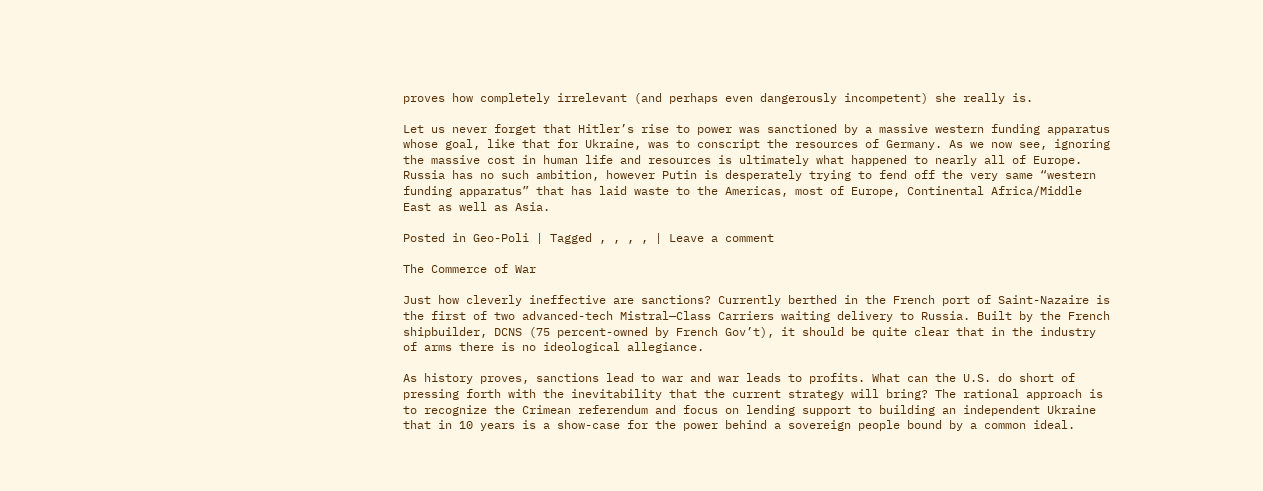proves how completely irrelevant (and perhaps even dangerously incompetent) she really is.

Let us never forget that Hitler’s rise to power was sanctioned by a massive western funding apparatus whose goal, like that for Ukraine, was to conscript the resources of Germany. As we now see, ignoring the massive cost in human life and resources is ultimately what happened to nearly all of Europe. Russia has no such ambition, however Putin is desperately trying to fend off the very same “western funding apparatus” that has laid waste to the Americas, most of Europe, Continental Africa/Middle East as well as Asia.

Posted in Geo-Poli | Tagged , , , , | Leave a comment

The Commerce of War

Just how cleverly ineffective are sanctions? Currently berthed in the French port of Saint-Nazaire is the first of two advanced-tech Mistral—Class Carriers waiting delivery to Russia. Built by the French shipbuilder, DCNS (75 percent-owned by French Gov’t), it should be quite clear that in the industry of arms there is no ideological allegiance.

As history proves, sanctions lead to war and war leads to profits. What can the U.S. do short of pressing forth with the inevitability that the current strategy will bring? The rational approach is to recognize the Crimean referendum and focus on lending support to building an independent Ukraine that in 10 years is a show-case for the power behind a sovereign people bound by a common ideal.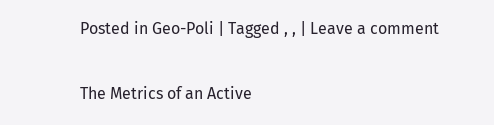Posted in Geo-Poli | Tagged , , | Leave a comment

The Metrics of an Active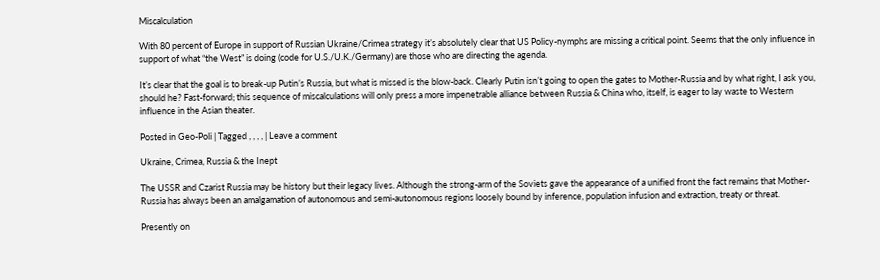Miscalculation

With 80 percent of Europe in support of Russian Ukraine/Crimea strategy it’s absolutely clear that US Policy-nymphs are missing a critical point. Seems that the only influence in support of what “the West” is doing (code for U.S./U.K./Germany) are those who are directing the agenda.

It’s clear that the goal is to break-up Putin’s Russia, but what is missed is the blow-back. Clearly Putin isn’t going to open the gates to Mother-Russia and by what right, I ask you, should he? Fast-forward; this sequence of miscalculations will only press a more impenetrable alliance between Russia & China who, itself, is eager to lay waste to Western influence in the Asian theater.

Posted in Geo-Poli | Tagged , , , , | Leave a comment

Ukraine, Crimea, Russia & the Inept

The USSR and Czarist Russia may be history but their legacy lives. Although the strong-arm of the Soviets gave the appearance of a unified front the fact remains that Mother-Russia has always been an amalgamation of autonomous and semi-autonomous regions loosely bound by inference, population infusion and extraction, treaty or threat.

Presently on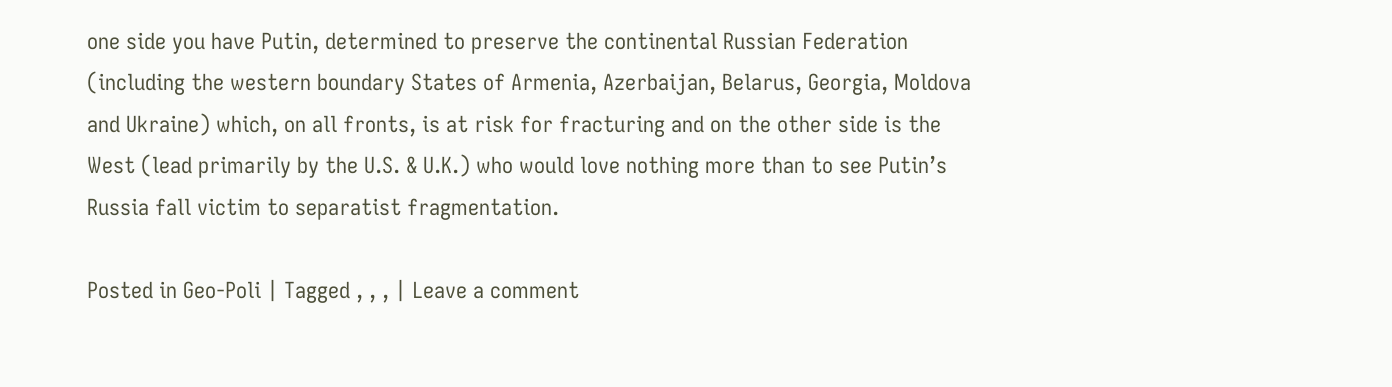one side you have Putin, determined to preserve the continental Russian Federation (including the western boundary States of Armenia, Azerbaijan, Belarus, Georgia, Moldova and Ukraine) which, on all fronts, is at risk for fracturing and on the other side is the West (lead primarily by the U.S. & U.K.) who would love nothing more than to see Putin’s Russia fall victim to separatist fragmentation.

Posted in Geo-Poli | Tagged , , , | Leave a comment